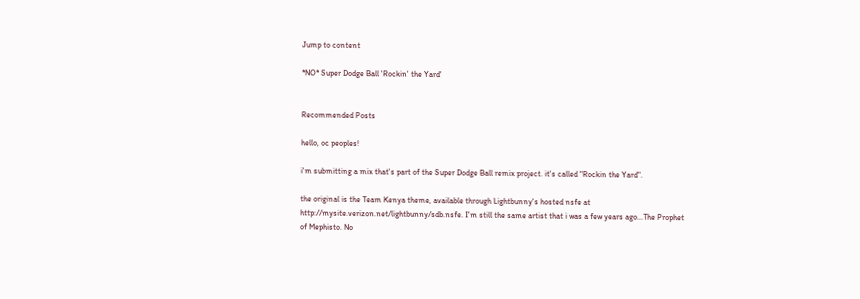Jump to content

*NO* Super Dodge Ball 'Rockin' the Yard'


Recommended Posts

hello, oc peoples!

i'm submitting a mix that's part of the Super Dodge Ball remix project. it's called "Rockin the Yard".

the original is the Team Kenya theme, available through Lightbunny's hosted nsfe at http://mysite.verizon.net/lightbunny/sdb.nsfe. I'm still the same artist that i was a few years ago...The Prophet of Mephisto. No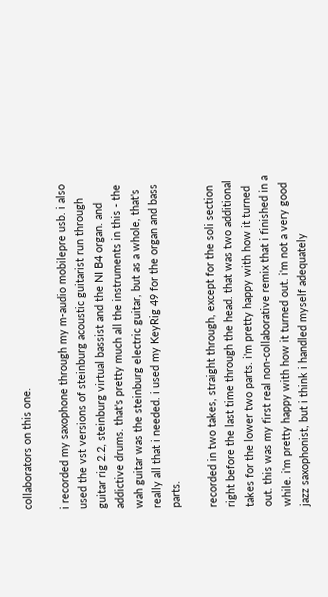collaborators on this one.

i recorded my saxophone through my m-audio mobilepre usb. i also used the vst versions of steinburg acoustic guitarist run through guitar rig 2.2, steinburg virtual bassist and the NI B4 organ. and addictive drums. that's pretty much all the instruments in this - the wah guitar was the steinburg electric guitar, but as a whole, that's really all that i needed. i used my KeyRig 49 for the organ and bass parts.

recorded in two takes, straight through, except for the soli section right before the last time through the head. that was two additional takes for the lower two parts. i'm pretty happy with how it turned out. this was my first real non-collaborative remix that i finished in a while. i'm pretty happy with how it turned out. i'm not a very good jazz saxophonist, but i think i handled myself adequately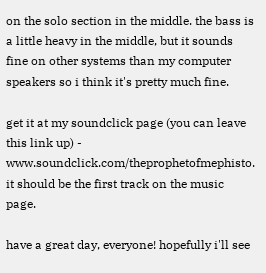on the solo section in the middle. the bass is a little heavy in the middle, but it sounds fine on other systems than my computer speakers so i think it's pretty much fine.

get it at my soundclick page (you can leave this link up) - www.soundclick.com/theprophetofmephisto. it should be the first track on the music page.

have a great day, everyone! hopefully i'll see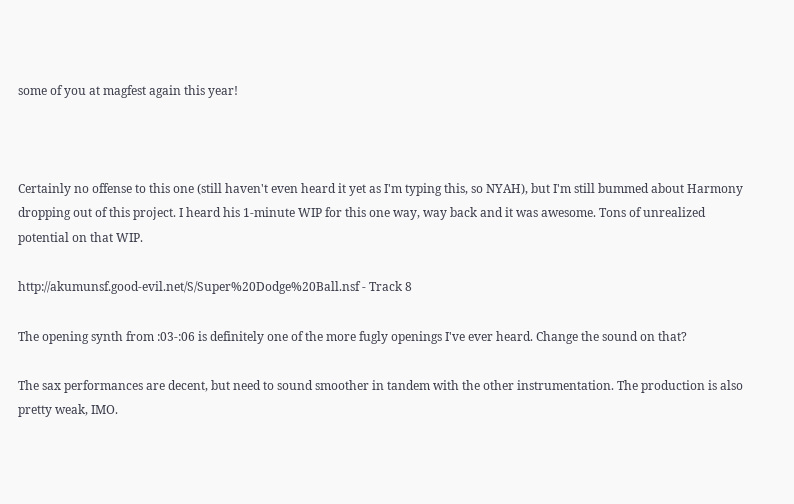some of you at magfest again this year!



Certainly no offense to this one (still haven't even heard it yet as I'm typing this, so NYAH), but I'm still bummed about Harmony dropping out of this project. I heard his 1-minute WIP for this one way, way back and it was awesome. Tons of unrealized potential on that WIP.

http://akumunsf.good-evil.net/S/Super%20Dodge%20Ball.nsf - Track 8

The opening synth from :03-:06 is definitely one of the more fugly openings I've ever heard. Change the sound on that?

The sax performances are decent, but need to sound smoother in tandem with the other instrumentation. The production is also pretty weak, IMO.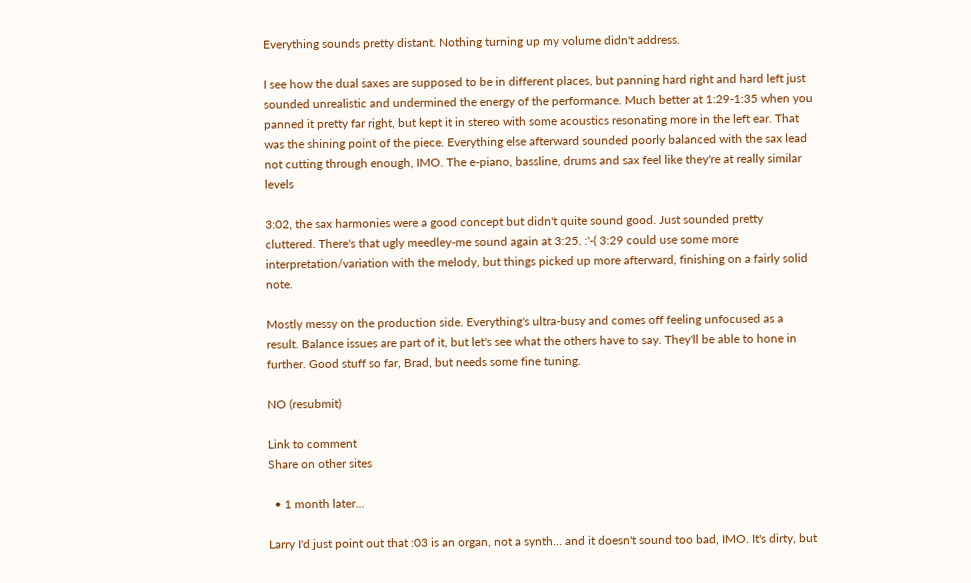Everything sounds pretty distant. Nothing turning up my volume didn't address.

I see how the dual saxes are supposed to be in different places, but panning hard right and hard left just sounded unrealistic and undermined the energy of the performance. Much better at 1:29-1:35 when you panned it pretty far right, but kept it in stereo with some acoustics resonating more in the left ear. That was the shining point of the piece. Everything else afterward sounded poorly balanced with the sax lead not cutting through enough, IMO. The e-piano, bassline, drums and sax feel like they're at really similar levels

3:02, the sax harmonies were a good concept but didn't quite sound good. Just sounded pretty cluttered. There's that ugly meedley-me sound again at 3:25. :'-( 3:29 could use some more interpretation/variation with the melody, but things picked up more afterward, finishing on a fairly solid note.

Mostly messy on the production side. Everything's ultra-busy and comes off feeling unfocused as a result. Balance issues are part of it, but let's see what the others have to say. They'll be able to hone in further. Good stuff so far, Brad, but needs some fine tuning.

NO (resubmit)

Link to comment
Share on other sites

  • 1 month later...

Larry I'd just point out that :03 is an organ, not a synth... and it doesn't sound too bad, IMO. It's dirty, but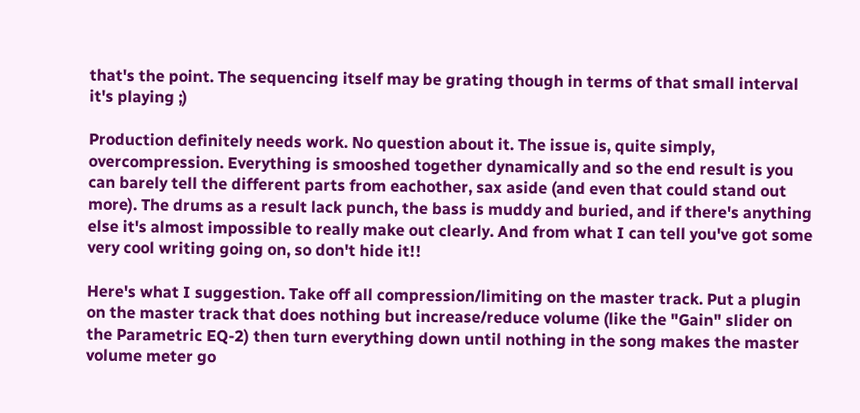that's the point. The sequencing itself may be grating though in terms of that small interval it's playing ;)

Production definitely needs work. No question about it. The issue is, quite simply, overcompression. Everything is smooshed together dynamically and so the end result is you can barely tell the different parts from eachother, sax aside (and even that could stand out more). The drums as a result lack punch, the bass is muddy and buried, and if there's anything else it's almost impossible to really make out clearly. And from what I can tell you've got some very cool writing going on, so don't hide it!!

Here's what I suggestion. Take off all compression/limiting on the master track. Put a plugin on the master track that does nothing but increase/reduce volume (like the "Gain" slider on the Parametric EQ-2) then turn everything down until nothing in the song makes the master volume meter go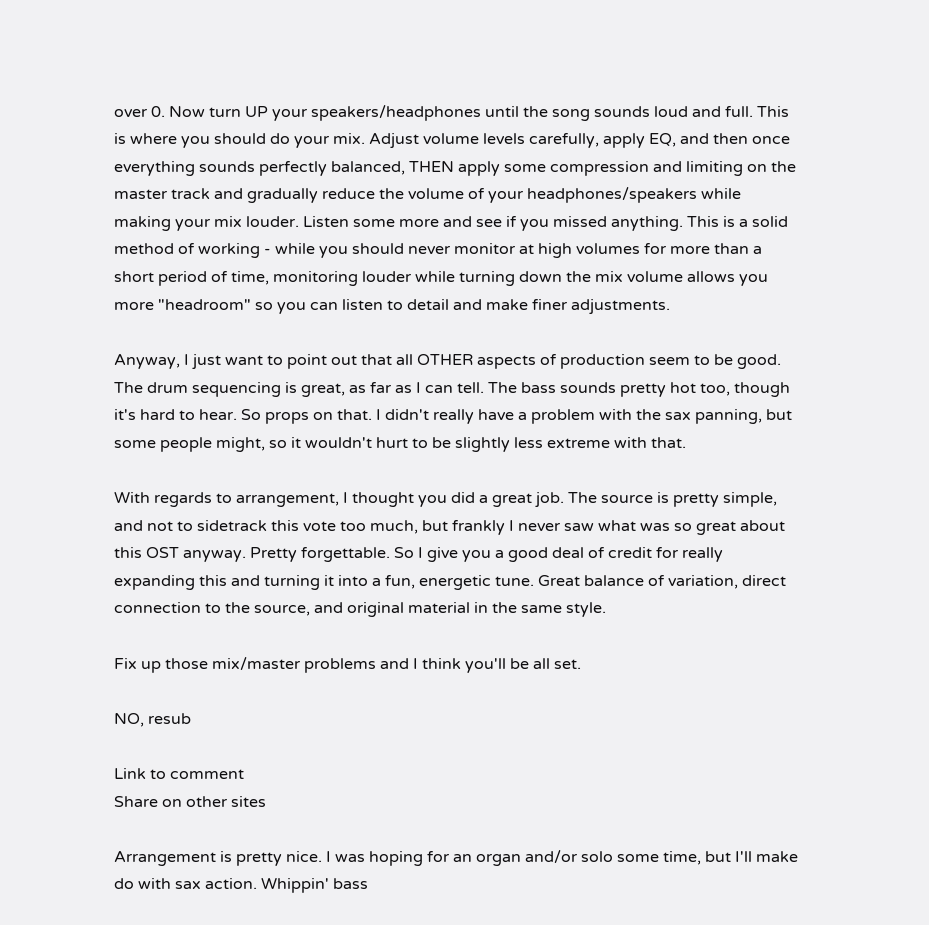over 0. Now turn UP your speakers/headphones until the song sounds loud and full. This is where you should do your mix. Adjust volume levels carefully, apply EQ, and then once everything sounds perfectly balanced, THEN apply some compression and limiting on the master track and gradually reduce the volume of your headphones/speakers while making your mix louder. Listen some more and see if you missed anything. This is a solid method of working - while you should never monitor at high volumes for more than a short period of time, monitoring louder while turning down the mix volume allows you more "headroom" so you can listen to detail and make finer adjustments.

Anyway, I just want to point out that all OTHER aspects of production seem to be good. The drum sequencing is great, as far as I can tell. The bass sounds pretty hot too, though it's hard to hear. So props on that. I didn't really have a problem with the sax panning, but some people might, so it wouldn't hurt to be slightly less extreme with that.

With regards to arrangement, I thought you did a great job. The source is pretty simple, and not to sidetrack this vote too much, but frankly I never saw what was so great about this OST anyway. Pretty forgettable. So I give you a good deal of credit for really expanding this and turning it into a fun, energetic tune. Great balance of variation, direct connection to the source, and original material in the same style.

Fix up those mix/master problems and I think you'll be all set.

NO, resub

Link to comment
Share on other sites

Arrangement is pretty nice. I was hoping for an organ and/or solo some time, but I'll make do with sax action. Whippin' bass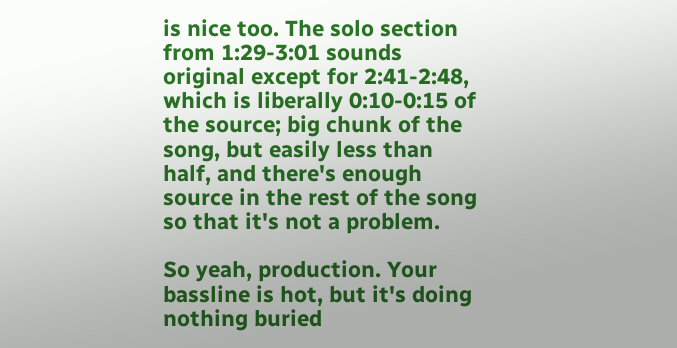is nice too. The solo section from 1:29-3:01 sounds original except for 2:41-2:48, which is liberally 0:10-0:15 of the source; big chunk of the song, but easily less than half, and there's enough source in the rest of the song so that it's not a problem.

So yeah, production. Your bassline is hot, but it's doing nothing buried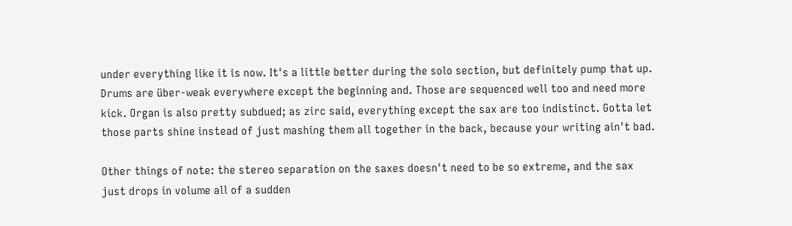under everything like it is now. It's a little better during the solo section, but definitely pump that up. Drums are über-weak everywhere except the beginning and. Those are sequenced well too and need more kick. Organ is also pretty subdued; as zirc said, everything except the sax are too indistinct. Gotta let those parts shine instead of just mashing them all together in the back, because your writing ain't bad.

Other things of note: the stereo separation on the saxes doesn't need to be so extreme, and the sax just drops in volume all of a sudden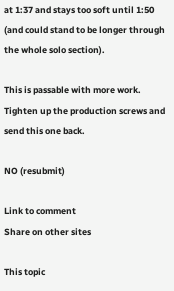at 1:37 and stays too soft until 1:50 (and could stand to be longer through the whole solo section).

This is passable with more work. Tighten up the production screws and send this one back.

NO (resubmit)

Link to comment
Share on other sites

This topic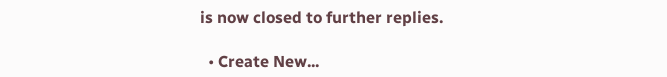is now closed to further replies.

  • Create New...